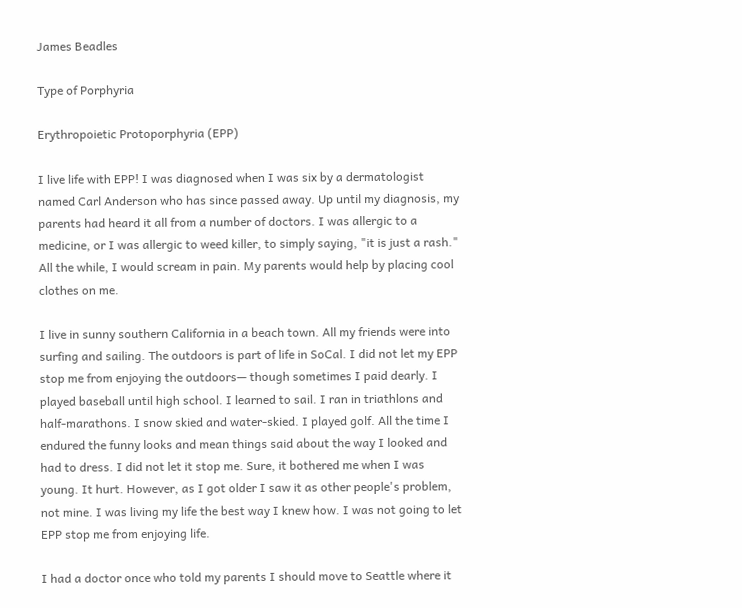James Beadles

Type of Porphyria

Erythropoietic Protoporphyria (EPP)

I live life with EPP! I was diagnosed when I was six by a dermatologist named Carl Anderson who has since passed away. Up until my diagnosis, my parents had heard it all from a number of doctors. I was allergic to a medicine, or I was allergic to weed killer, to simply saying, "it is just a rash." All the while, I would scream in pain. My parents would help by placing cool clothes on me.

I live in sunny southern California in a beach town. All my friends were into surfing and sailing. The outdoors is part of life in SoCal. I did not let my EPP stop me from enjoying the outdoors— though sometimes I paid dearly. I played baseball until high school. I learned to sail. I ran in triathlons and half-marathons. I snow skied and water-skied. I played golf. All the time I endured the funny looks and mean things said about the way I looked and had to dress. I did not let it stop me. Sure, it bothered me when I was young. It hurt. However, as I got older I saw it as other people's problem, not mine. I was living my life the best way I knew how. I was not going to let EPP stop me from enjoying life.

I had a doctor once who told my parents I should move to Seattle where it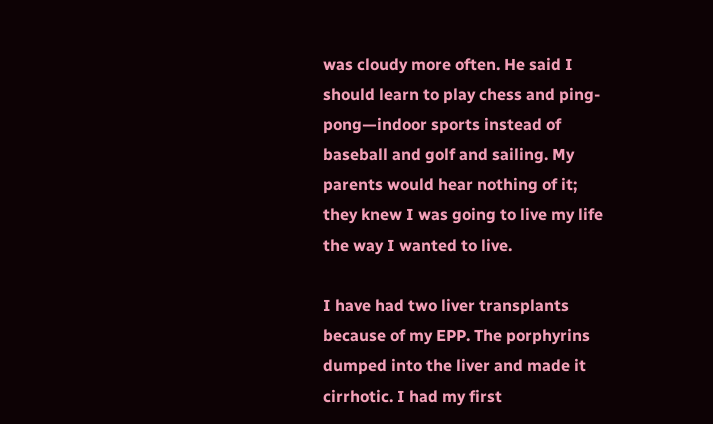was cloudy more often. He said I should learn to play chess and ping-pong—indoor sports instead of baseball and golf and sailing. My parents would hear nothing of it; they knew I was going to live my life the way I wanted to live.

I have had two liver transplants because of my EPP. The porphyrins dumped into the liver and made it cirrhotic. I had my first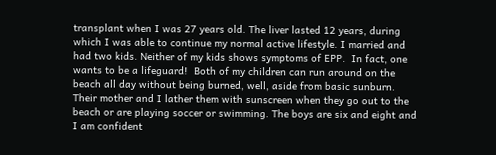transplant when I was 27 years old. The liver lasted 12 years, during which I was able to continue my normal active lifestyle. I married and had two kids. Neither of my kids shows symptoms of EPP.  In fact, one wants to be a lifeguard!  Both of my children can run around on the beach all day without being burned, well, aside from basic sunburn. Their mother and I lather them with sunscreen when they go out to the beach or are playing soccer or swimming. The boys are six and eight and I am confident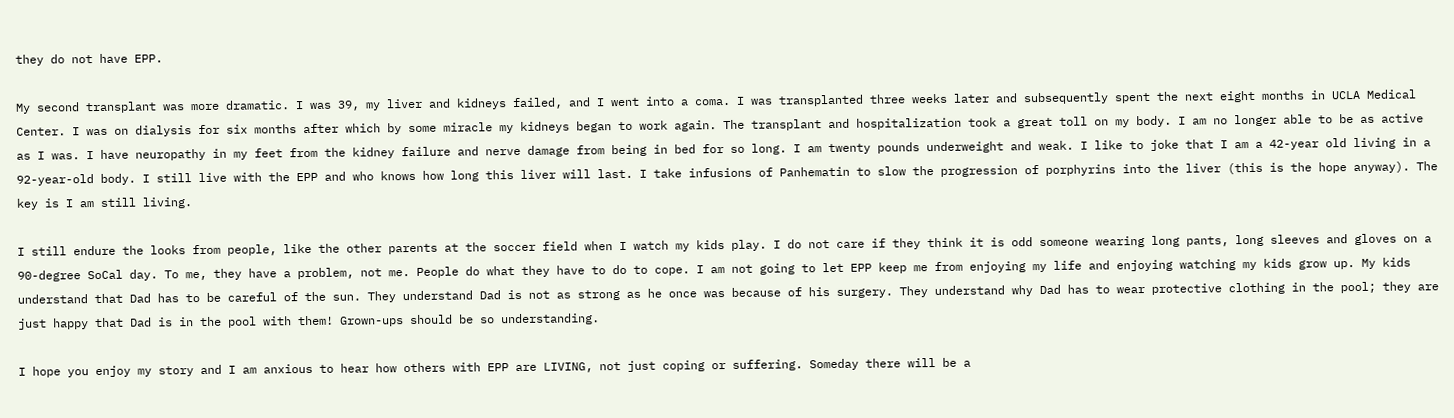they do not have EPP.

My second transplant was more dramatic. I was 39, my liver and kidneys failed, and I went into a coma. I was transplanted three weeks later and subsequently spent the next eight months in UCLA Medical Center. I was on dialysis for six months after which by some miracle my kidneys began to work again. The transplant and hospitalization took a great toll on my body. I am no longer able to be as active as I was. I have neuropathy in my feet from the kidney failure and nerve damage from being in bed for so long. I am twenty pounds underweight and weak. I like to joke that I am a 42-year old living in a 92-year-old body. I still live with the EPP and who knows how long this liver will last. I take infusions of Panhematin to slow the progression of porphyrins into the liver (this is the hope anyway). The key is I am still living.

I still endure the looks from people, like the other parents at the soccer field when I watch my kids play. I do not care if they think it is odd someone wearing long pants, long sleeves and gloves on a 90-degree SoCal day. To me, they have a problem, not me. People do what they have to do to cope. I am not going to let EPP keep me from enjoying my life and enjoying watching my kids grow up. My kids understand that Dad has to be careful of the sun. They understand Dad is not as strong as he once was because of his surgery. They understand why Dad has to wear protective clothing in the pool; they are just happy that Dad is in the pool with them! Grown-ups should be so understanding.

I hope you enjoy my story and I am anxious to hear how others with EPP are LIVING, not just coping or suffering. Someday there will be a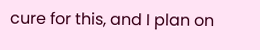cure for this, and I plan on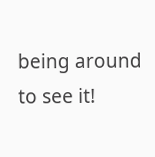being around to see it!